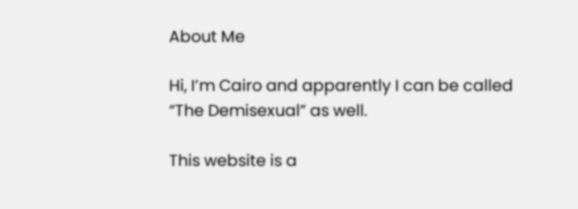About Me

Hi, I’m Cairo and apparently I can be called “The Demisexual” as well.

This website is a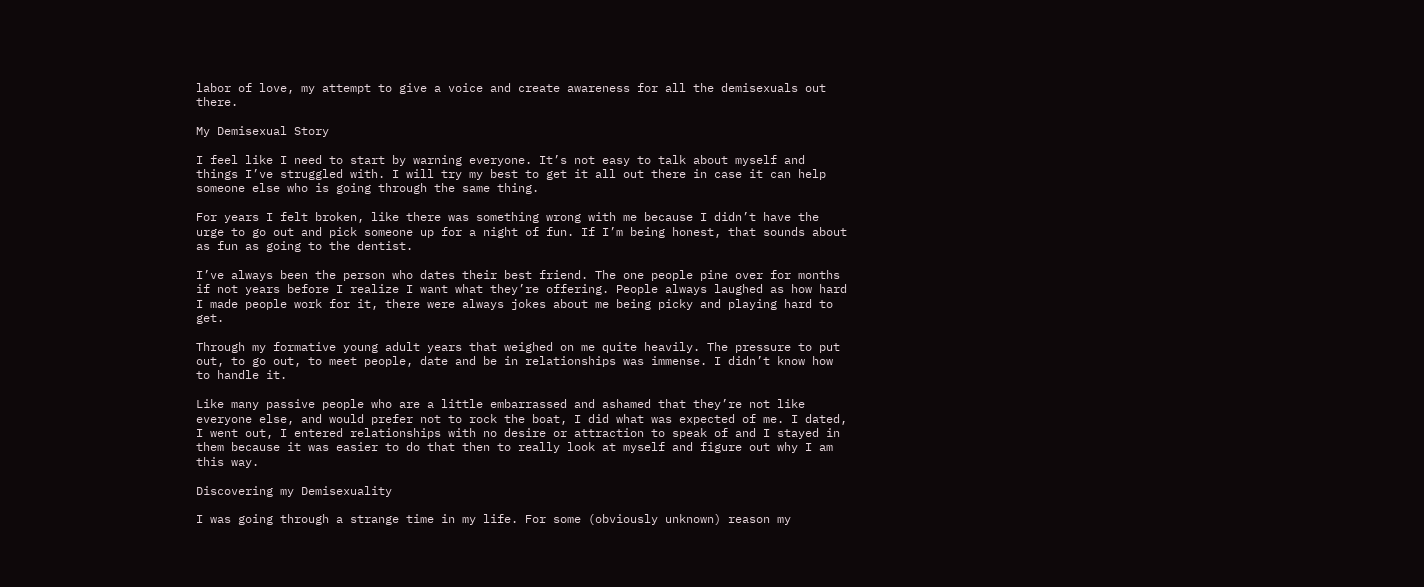labor of love, my attempt to give a voice and create awareness for all the demisexuals out there.

My Demisexual Story

I feel like I need to start by warning everyone. It’s not easy to talk about myself and things I’ve struggled with. I will try my best to get it all out there in case it can help someone else who is going through the same thing.

For years I felt broken, like there was something wrong with me because I didn’t have the urge to go out and pick someone up for a night of fun. If I’m being honest, that sounds about as fun as going to the dentist.

I’ve always been the person who dates their best friend. The one people pine over for months if not years before I realize I want what they’re offering. People always laughed as how hard I made people work for it, there were always jokes about me being picky and playing hard to get.

Through my formative young adult years that weighed on me quite heavily. The pressure to put out, to go out, to meet people, date and be in relationships was immense. I didn’t know how to handle it.

Like many passive people who are a little embarrassed and ashamed that they’re not like everyone else, and would prefer not to rock the boat, I did what was expected of me. I dated, I went out, I entered relationships with no desire or attraction to speak of and I stayed in them because it was easier to do that then to really look at myself and figure out why I am this way.

Discovering my Demisexuality

I was going through a strange time in my life. For some (obviously unknown) reason my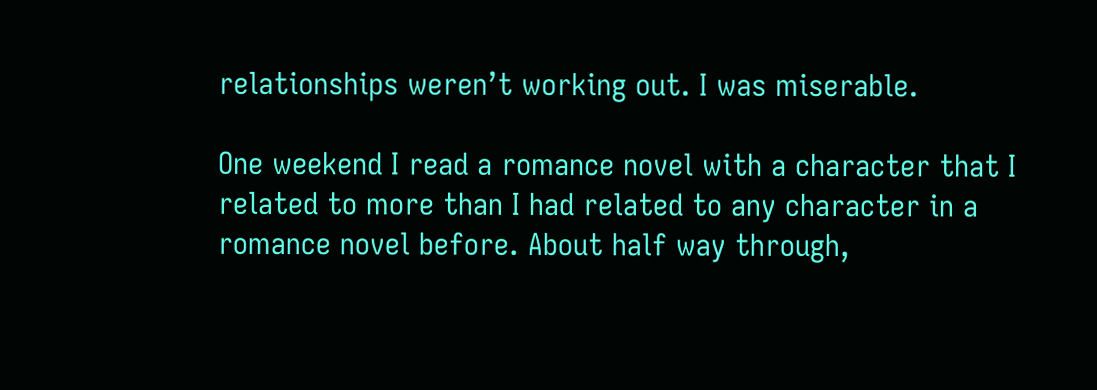relationships weren’t working out. I was miserable.

One weekend I read a romance novel with a character that I related to more than I had related to any character in a romance novel before. About half way through,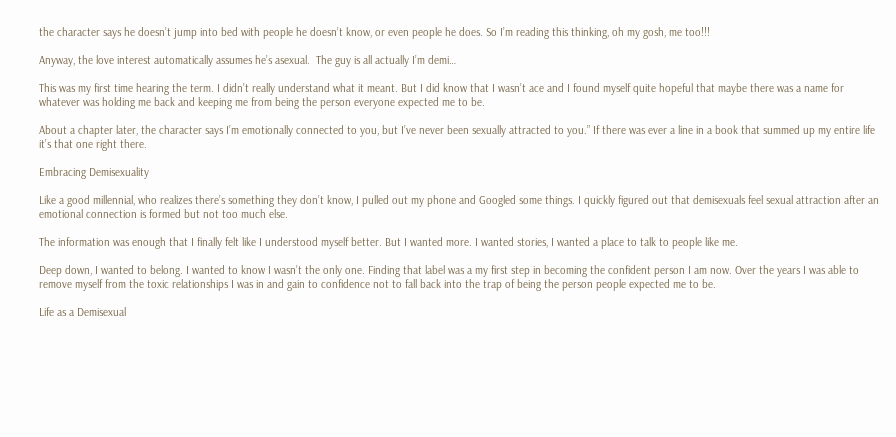the character says he doesn’t jump into bed with people he doesn’t know, or even people he does. So I’m reading this thinking, oh my gosh, me too!!!

Anyway, the love interest automatically assumes he’s asexual.  The guy is all actually I’m demi…

This was my first time hearing the term. I didn’t really understand what it meant. But I did know that I wasn’t ace and I found myself quite hopeful that maybe there was a name for whatever was holding me back and keeping me from being the person everyone expected me to be.

About a chapter later, the character says I’m emotionally connected to you, but I’ve never been sexually attracted to you.” If there was ever a line in a book that summed up my entire life it’s that one right there.

Embracing Demisexuality

Like a good millennial, who realizes there’s something they don’t know, I pulled out my phone and Googled some things. I quickly figured out that demisexuals feel sexual attraction after an emotional connection is formed but not too much else.

The information was enough that I finally felt like I understood myself better. But I wanted more. I wanted stories, I wanted a place to talk to people like me.

Deep down, I wanted to belong. I wanted to know I wasn’t the only one. Finding that label was a my first step in becoming the confident person I am now. Over the years I was able to remove myself from the toxic relationships I was in and gain to confidence not to fall back into the trap of being the person people expected me to be.

Life as a Demisexual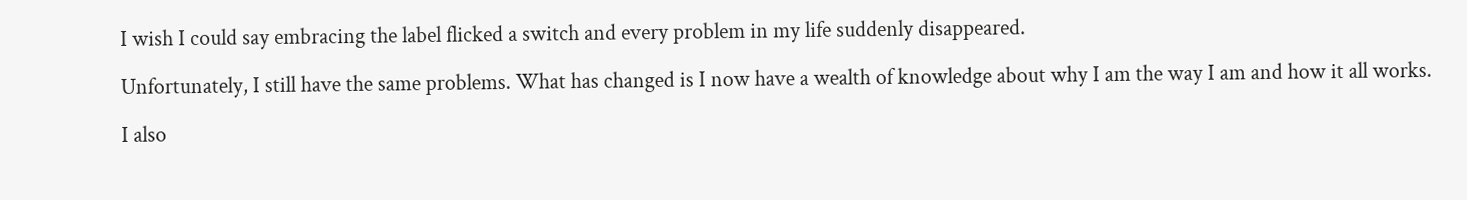I wish I could say embracing the label flicked a switch and every problem in my life suddenly disappeared.

Unfortunately, I still have the same problems. What has changed is I now have a wealth of knowledge about why I am the way I am and how it all works.

I also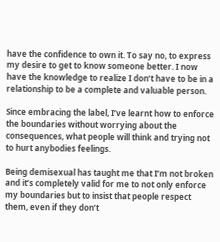have the confidence to own it. To say no, to express my desire to get to know someone better. I now have the knowledge to realize I don’t have to be in a relationship to be a complete and valuable person.

Since embracing the label, I’ve learnt how to enforce the boundaries without worrying about the consequences, what people will think and trying not to hurt anybodies feelings.

Being demisexual has taught me that I’m not broken and it’s completely valid for me to not only enforce my boundaries but to insist that people respect them, even if they don’t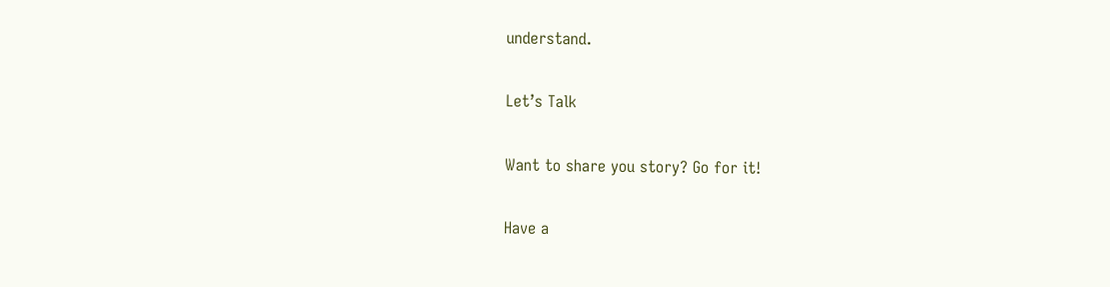understand.

Let’s Talk

Want to share you story? Go for it!

Have a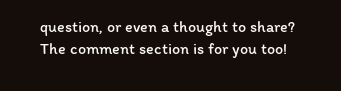question, or even a thought to share? The comment section is for you too!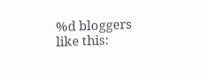%d bloggers like this: